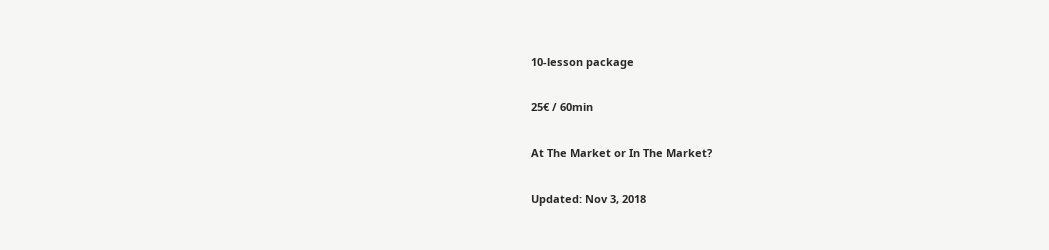10-lesson package

25€ / 60min

At The Market or In The Market?

Updated: Nov 3, 2018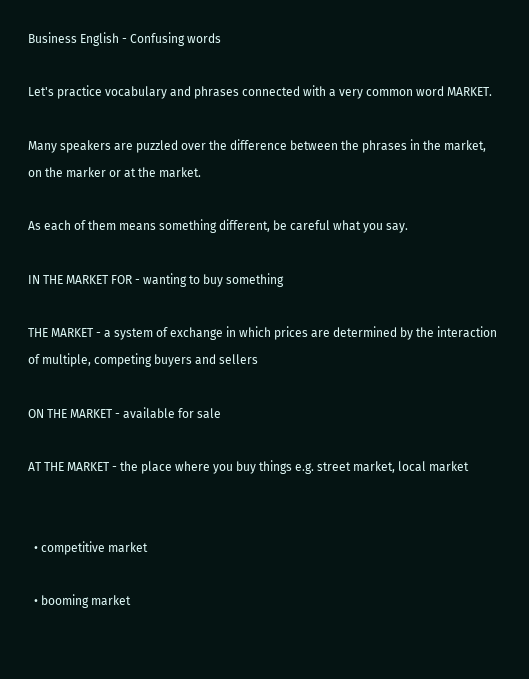Business English - Confusing words

Let's practice vocabulary and phrases connected with a very common word MARKET.

Many speakers are puzzled over the difference between the phrases in the market, on the marker or at the market.

As each of them means something different, be careful what you say.

IN THE MARKET FOR - wanting to buy something

THE MARKET - a system of exchange in which prices are determined by the interaction of multiple, competing buyers and sellers

ON THE MARKET - available for sale

AT THE MARKET - the place where you buy things e.g. street market, local market


  • competitive market

  • booming market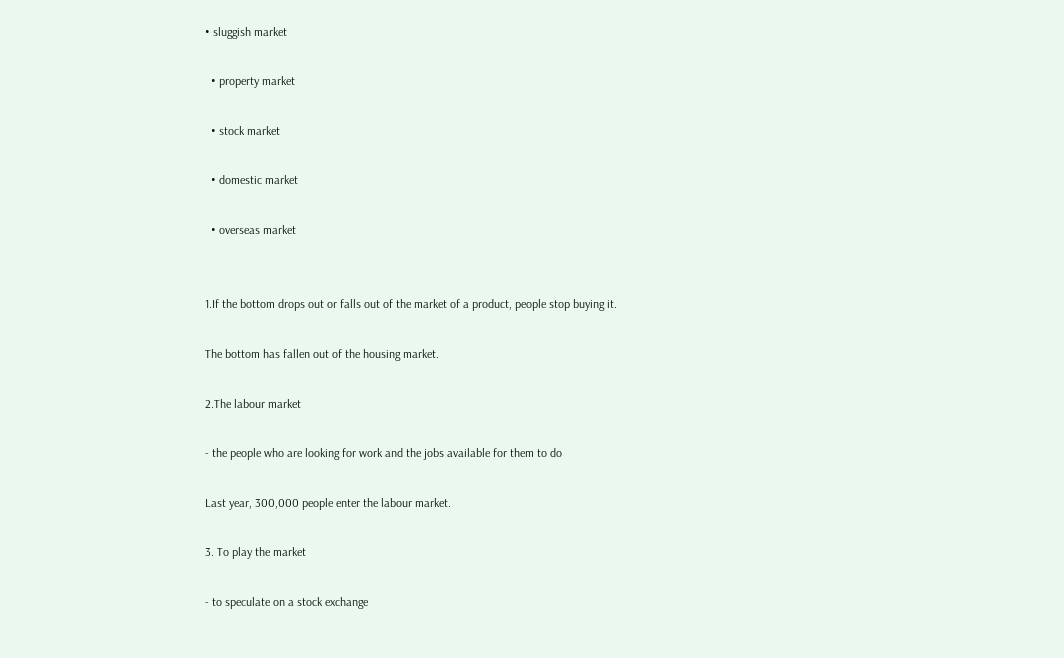• sluggish market

  • property market

  • stock market

  • domestic market

  • overseas market


1.If the bottom drops out or falls out of the market of a product, people stop buying it.

The bottom has fallen out of the housing market.

2.The labour market

- the people who are looking for work and the jobs available for them to do

Last year, 300,000 people enter the labour market.

3. To play the market

- to speculate on a stock exchange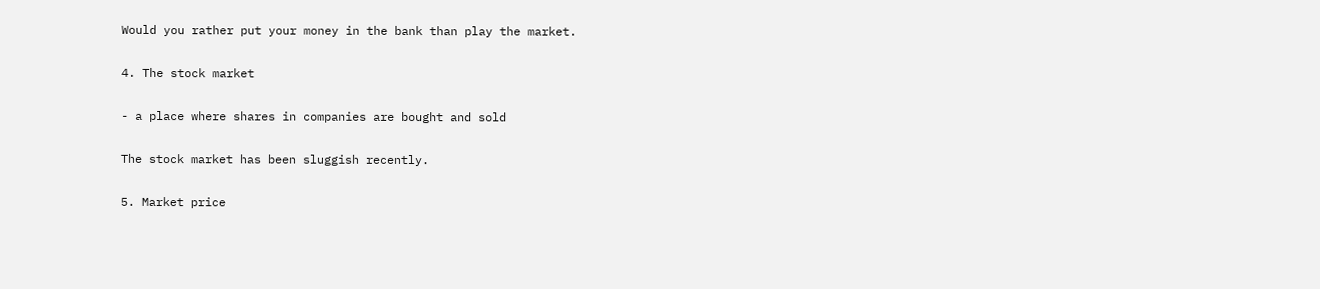Would you rather put your money in the bank than play the market.

4. The stock market

- a place where shares in companies are bought and sold

The stock market has been sluggish recently.

5. Market price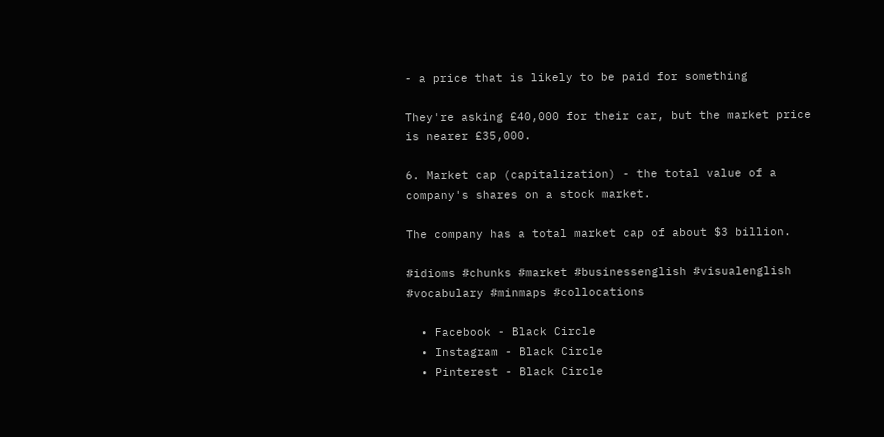- a price that is likely to be paid for something

They're asking £40,000 for their car, but the market price is nearer £35,000.

6. Market cap (capitalization) - the total value of a company's shares on a stock market.

The company has a total market cap of about $3 billion.

#idioms #chunks #market #businessenglish #visualenglish #vocabulary #minmaps #collocations

  • Facebook - Black Circle
  • Instagram - Black Circle
  • Pinterest - Black Circle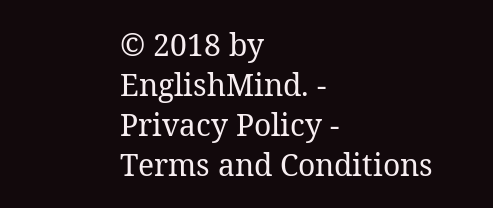© 2018 by EnglishMind. -  Privacy Policy - Terms and Conditions